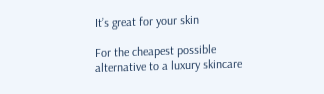It’s great for your skin

For the cheapest possible alternative to a luxury skincare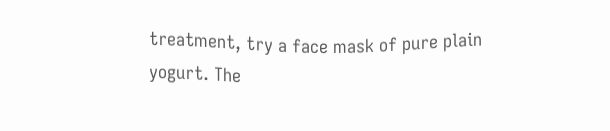treatment, try a face mask of pure plain yogurt. The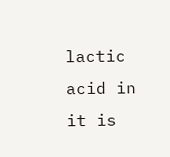lactic acid in it is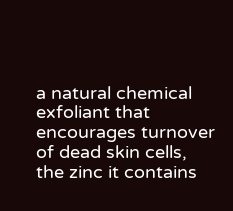a natural chemical exfoliant that encourages turnover of dead skin cells, the zinc it contains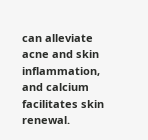can alleviate acne and skin inflammation, and calcium facilitates skin renewal.